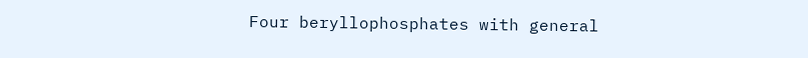Four beryllophosphates with general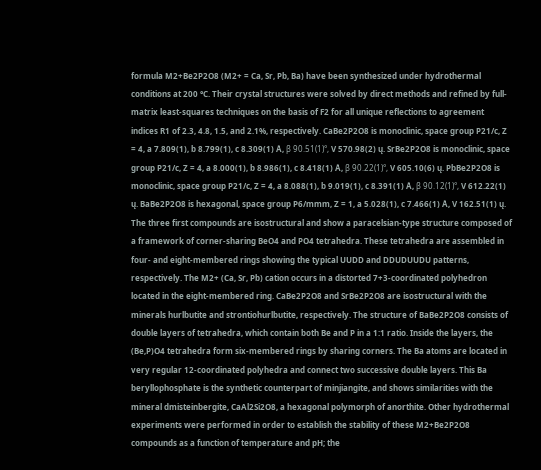formula M2+Be2P2O8 (M2+ = Ca, Sr, Pb, Ba) have been synthesized under hydrothermal conditions at 200 °C. Their crystal structures were solved by direct methods and refined by full-matrix least-squares techniques on the basis of F2 for all unique reflections to agreement indices R1 of 2.3, 4.8, 1.5, and 2.1%, respectively. CaBe2P2O8 is monoclinic, space group P21/c, Z = 4, a 7.809(1), b 8.799(1), c 8.309(1) Å, β 90.51(1)°, V 570.98(2) ų. SrBe2P2O8 is monoclinic, space group P21/c, Z = 4, a 8.000(1), b 8.986(1), c 8.418(1) Å, β 90.22(1)°, V 605.10(6) ų. PbBe2P2O8 is monoclinic, space group P21/c, Z = 4, a 8.088(1), b 9.019(1), c 8.391(1) Å, β 90.12(1)°, V 612.22(1) ų. BaBe2P2O8 is hexagonal, space group P6/mmm, Z = 1, a 5.028(1), c 7.466(1) Å, V 162.51(1) ų. The three first compounds are isostructural and show a paracelsian-type structure composed of a framework of corner-sharing BeO4 and PO4 tetrahedra. These tetrahedra are assembled in four- and eight-membered rings showing the typical UUDD and DDUDUUDU patterns, respectively. The M2+ (Ca, Sr, Pb) cation occurs in a distorted 7+3-coordinated polyhedron located in the eight-membered ring. CaBe2P2O8 and SrBe2P2O8 are isostructural with the minerals hurlbutite and strontiohurlbutite, respectively. The structure of BaBe2P2O8 consists of double layers of tetrahedra, which contain both Be and P in a 1:1 ratio. Inside the layers, the (Be,P)O4 tetrahedra form six-membered rings by sharing corners. The Ba atoms are located in very regular 12-coordinated polyhedra and connect two successive double layers. This Ba beryllophosphate is the synthetic counterpart of minjiangite, and shows similarities with the mineral dmisteinbergite, CaAl2Si2O8, a hexagonal polymorph of anorthite. Other hydrothermal experiments were performed in order to establish the stability of these M2+Be2P2O8 compounds as a function of temperature and pH; the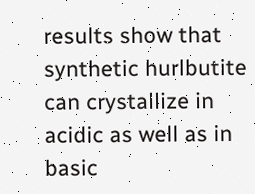results show that synthetic hurlbutite can crystallize in acidic as well as in basic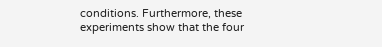conditions. Furthermore, these experiments show that the four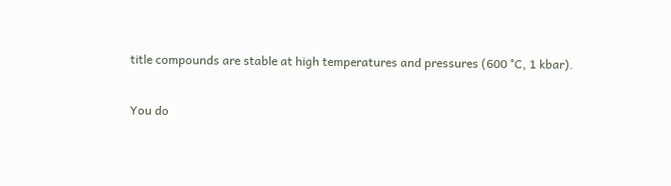title compounds are stable at high temperatures and pressures (600 °C, 1 kbar).

You do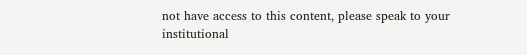not have access to this content, please speak to your institutional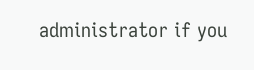administrator if you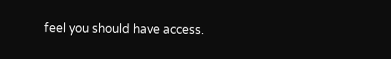feel you should have access.